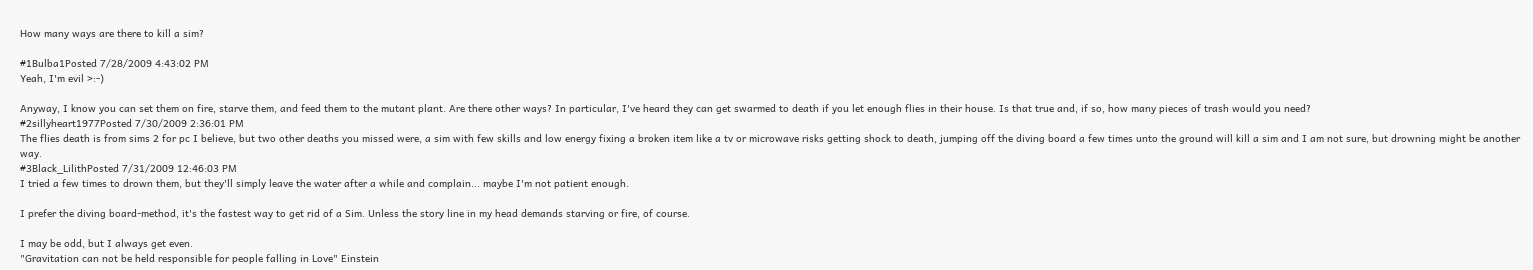How many ways are there to kill a sim?

#1Bulba1Posted 7/28/2009 4:43:02 PM
Yeah, I'm evil >:-)

Anyway, I know you can set them on fire, starve them, and feed them to the mutant plant. Are there other ways? In particular, I've heard they can get swarmed to death if you let enough flies in their house. Is that true and, if so, how many pieces of trash would you need?
#2sillyheart1977Posted 7/30/2009 2:36:01 PM
The flies death is from sims 2 for pc I believe, but two other deaths you missed were, a sim with few skills and low energy fixing a broken item like a tv or microwave risks getting shock to death, jumping off the diving board a few times unto the ground will kill a sim and I am not sure, but drowning might be another way.
#3Black_LilithPosted 7/31/2009 12:46:03 PM
I tried a few times to drown them, but they'll simply leave the water after a while and complain... maybe I'm not patient enough.

I prefer the diving board-method, it's the fastest way to get rid of a Sim. Unless the story line in my head demands starving or fire, of course.

I may be odd, but I always get even.
"Gravitation can not be held responsible for people falling in Love" Einstein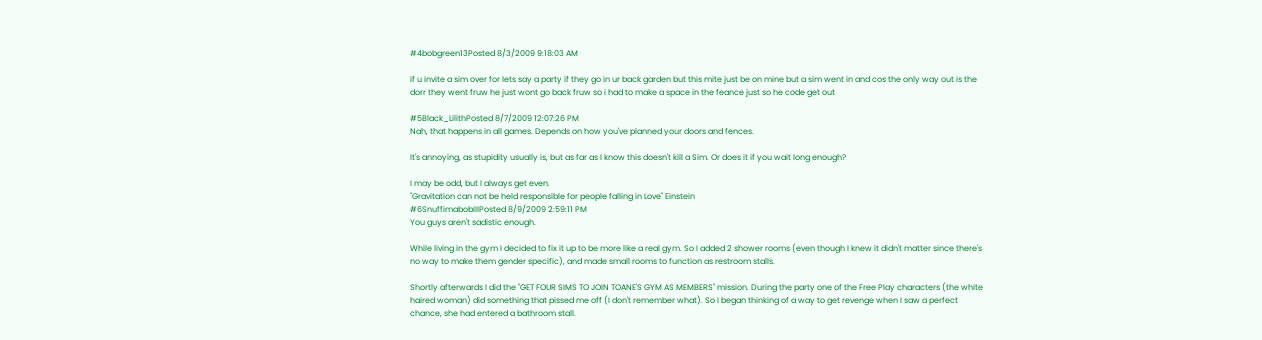#4bobgreen13Posted 8/3/2009 9:18:03 AM

if u invite a sim over for lets say a party if they go in ur back garden but this mite just be on mine but a sim went in and cos the only way out is the dorr they went fruw he just wont go back fruw so i had to make a space in the feance just so he code get out

#5Black_LilithPosted 8/7/2009 12:07:26 PM
Nah, that happens in all games. Depends on how you've planned your doors and fences.

It's annoying, as stupidity usually is, but as far as I know this doesn't kill a Sim. Or does it if you wait long enough?

I may be odd, but I always get even.
"Gravitation can not be held responsible for people falling in Love" Einstein
#6SnuffimabobIIIPosted 8/9/2009 2:59:11 PM
You guys aren't sadistic enough.

While living in the gym I decided to fix it up to be more like a real gym. So I added 2 shower rooms (even though I knew it didn't matter since there's no way to make them gender specific), and made small rooms to function as restroom stalls.

Shortly afterwards I did the "GET FOUR SIMS TO JOIN TOANE'S GYM AS MEMBERS" mission. During the party one of the Free Play characters (the white haired woman) did something that pissed me off (I don't remember what). So I began thinking of a way to get revenge when I saw a perfect chance, she had entered a bathroom stall.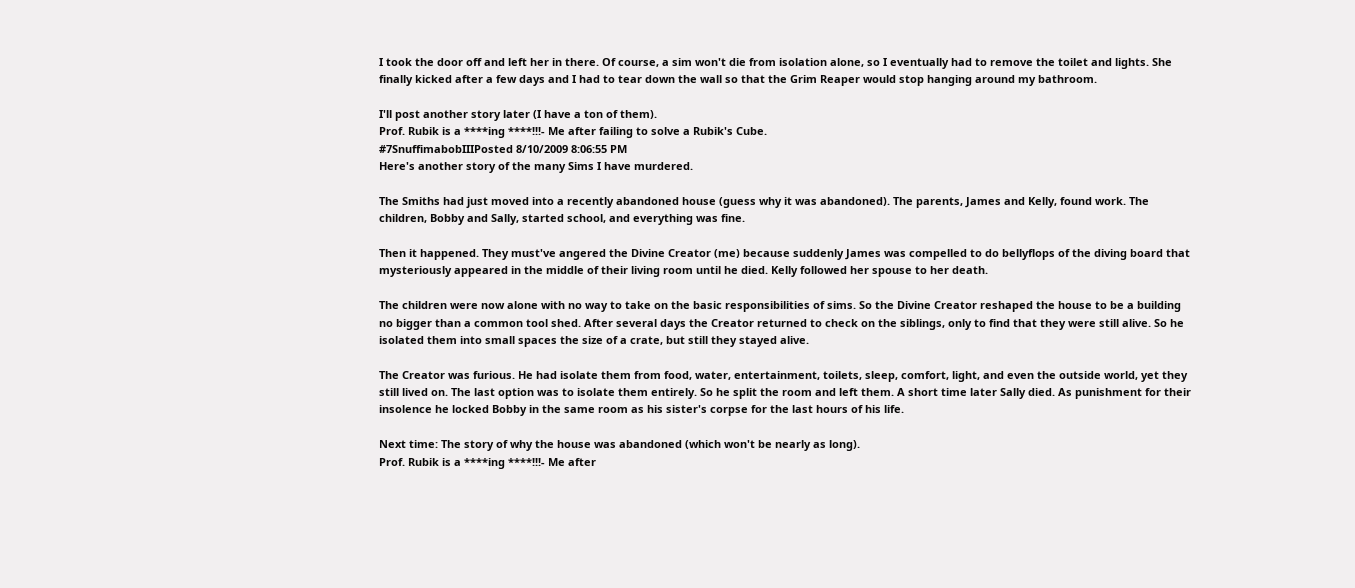I took the door off and left her in there. Of course, a sim won't die from isolation alone, so I eventually had to remove the toilet and lights. She finally kicked after a few days and I had to tear down the wall so that the Grim Reaper would stop hanging around my bathroom.

I'll post another story later (I have a ton of them).
Prof. Rubik is a ****ing ****!!!- Me after failing to solve a Rubik's Cube.
#7SnuffimabobIIIPosted 8/10/2009 8:06:55 PM
Here's another story of the many Sims I have murdered.

The Smiths had just moved into a recently abandoned house (guess why it was abandoned). The parents, James and Kelly, found work. The children, Bobby and Sally, started school, and everything was fine.

Then it happened. They must've angered the Divine Creator (me) because suddenly James was compelled to do bellyflops of the diving board that mysteriously appeared in the middle of their living room until he died. Kelly followed her spouse to her death.

The children were now alone with no way to take on the basic responsibilities of sims. So the Divine Creator reshaped the house to be a building no bigger than a common tool shed. After several days the Creator returned to check on the siblings, only to find that they were still alive. So he isolated them into small spaces the size of a crate, but still they stayed alive.

The Creator was furious. He had isolate them from food, water, entertainment, toilets, sleep, comfort, light, and even the outside world, yet they still lived on. The last option was to isolate them entirely. So he split the room and left them. A short time later Sally died. As punishment for their insolence he locked Bobby in the same room as his sister's corpse for the last hours of his life.

Next time: The story of why the house was abandoned (which won't be nearly as long).
Prof. Rubik is a ****ing ****!!!- Me after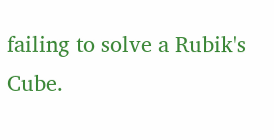failing to solve a Rubik's Cube.